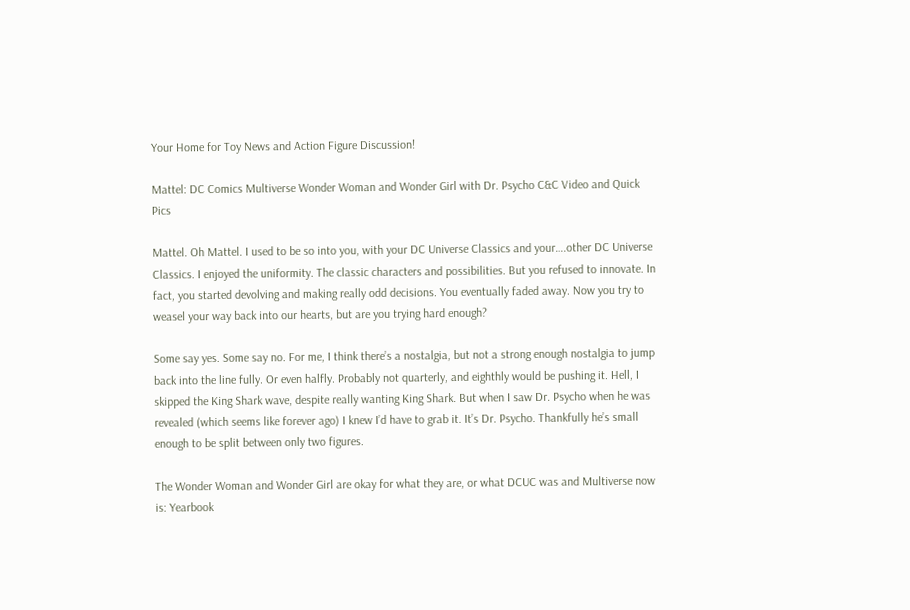Your Home for Toy News and Action Figure Discussion!

Mattel: DC Comics Multiverse Wonder Woman and Wonder Girl with Dr. Psycho C&C Video and Quick Pics

Mattel. Oh Mattel. I used to be so into you, with your DC Universe Classics and your….other DC Universe Classics. I enjoyed the uniformity. The classic characters and possibilities. But you refused to innovate. In fact, you started devolving and making really odd decisions. You eventually faded away. Now you try to weasel your way back into our hearts, but are you trying hard enough?

Some say yes. Some say no. For me, I think there’s a nostalgia, but not a strong enough nostalgia to jump back into the line fully. Or even halfly. Probably not quarterly, and eighthly would be pushing it. Hell, I skipped the King Shark wave, despite really wanting King Shark. But when I saw Dr. Psycho when he was revealed (which seems like forever ago) I knew I’d have to grab it. It’s Dr. Psycho. Thankfully he’s small enough to be split between only two figures.

The Wonder Woman and Wonder Girl are okay for what they are, or what DCUC was and Multiverse now is: Yearbook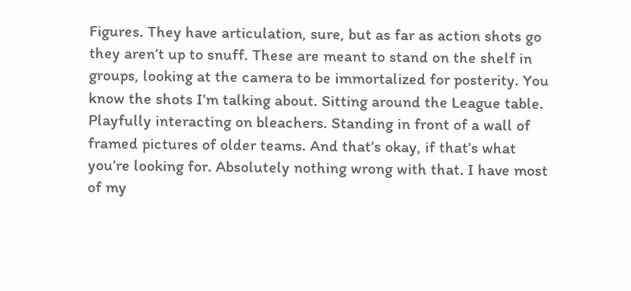Figures. They have articulation, sure, but as far as action shots go they aren’t up to snuff. These are meant to stand on the shelf in groups, looking at the camera to be immortalized for posterity. You know the shots I’m talking about. Sitting around the League table. Playfully interacting on bleachers. Standing in front of a wall of framed pictures of older teams. And that’s okay, if that’s what you’re looking for. Absolutely nothing wrong with that. I have most of my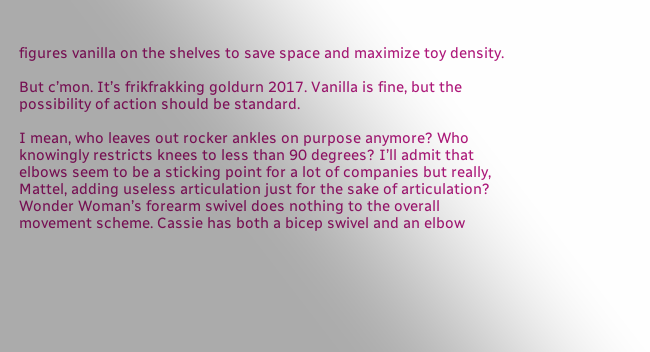figures vanilla on the shelves to save space and maximize toy density.

But c’mon. It’s frikfrakking goldurn 2017. Vanilla is fine, but the possibility of action should be standard.

I mean, who leaves out rocker ankles on purpose anymore? Who knowingly restricts knees to less than 90 degrees? I’ll admit that elbows seem to be a sticking point for a lot of companies but really, Mattel, adding useless articulation just for the sake of articulation? Wonder Woman’s forearm swivel does nothing to the overall movement scheme. Cassie has both a bicep swivel and an elbow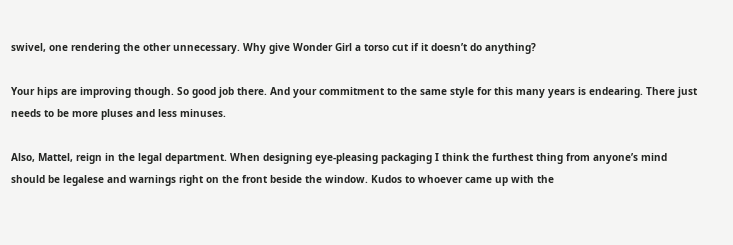swivel, one rendering the other unnecessary. Why give Wonder Girl a torso cut if it doesn’t do anything?

Your hips are improving though. So good job there. And your commitment to the same style for this many years is endearing. There just needs to be more pluses and less minuses.

Also, Mattel, reign in the legal department. When designing eye-pleasing packaging I think the furthest thing from anyone’s mind should be legalese and warnings right on the front beside the window. Kudos to whoever came up with the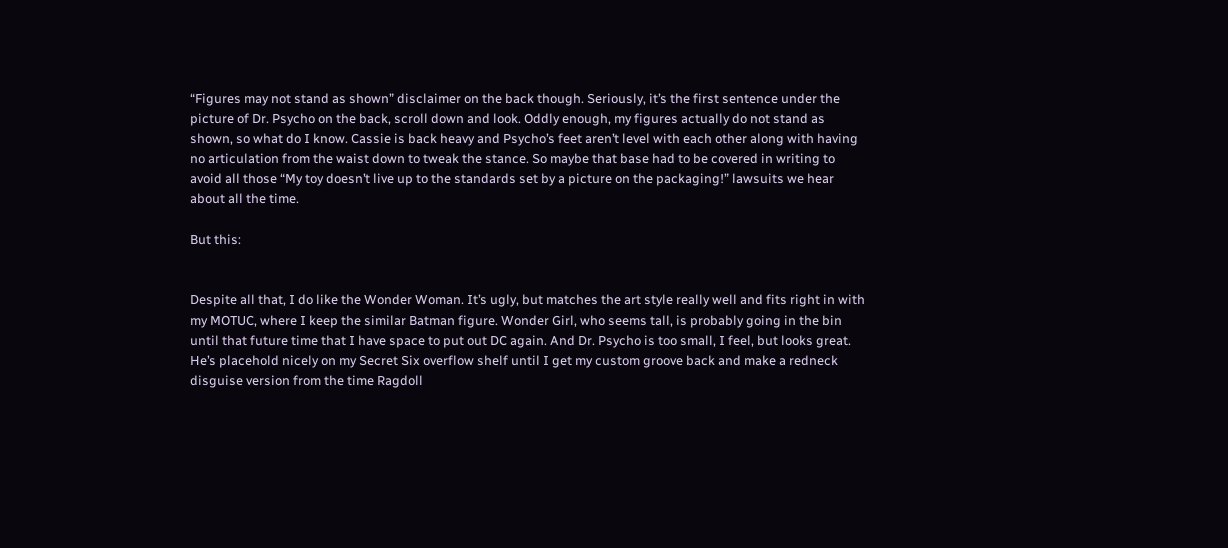“Figures may not stand as shown” disclaimer on the back though. Seriously, it’s the first sentence under the picture of Dr. Psycho on the back, scroll down and look. Oddly enough, my figures actually do not stand as shown, so what do I know. Cassie is back heavy and Psycho’s feet aren’t level with each other along with having no articulation from the waist down to tweak the stance. So maybe that base had to be covered in writing to avoid all those “My toy doesn’t live up to the standards set by a picture on the packaging!” lawsuits we hear about all the time.

But this:


Despite all that, I do like the Wonder Woman. It’s ugly, but matches the art style really well and fits right in with my MOTUC, where I keep the similar Batman figure. Wonder Girl, who seems tall, is probably going in the bin until that future time that I have space to put out DC again. And Dr. Psycho is too small, I feel, but looks great. He’s placehold nicely on my Secret Six overflow shelf until I get my custom groove back and make a redneck disguise version from the time Ragdoll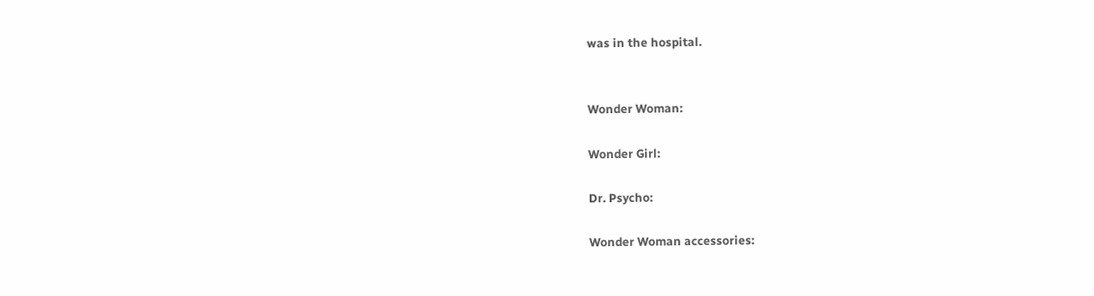was in the hospital.


Wonder Woman:

Wonder Girl:

Dr. Psycho:

Wonder Woman accessories: